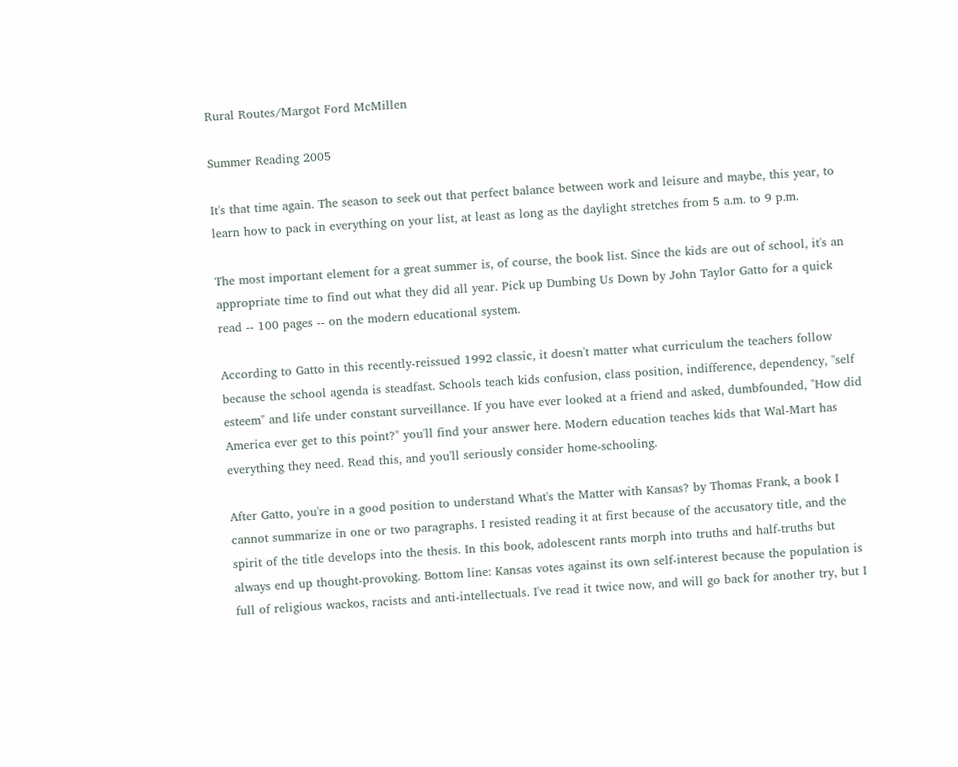Rural Routes/Margot Ford McMillen

Summer Reading 2005

It's that time again. The season to seek out that perfect balance between work and leisure and maybe, this year, to learn how to pack in everything on your list, at least as long as the daylight stretches from 5 a.m. to 9 p.m.

The most important element for a great summer is, of course, the book list. Since the kids are out of school, it's an appropriate time to find out what they did all year. Pick up Dumbing Us Down by John Taylor Gatto for a quick read -- 100 pages -- on the modern educational system.

According to Gatto in this recently-reissued 1992 classic, it doesn't matter what curriculum the teachers follow because the school agenda is steadfast. Schools teach kids confusion, class position, indifference, dependency, "self esteem" and life under constant surveillance. If you have ever looked at a friend and asked, dumbfounded, "How did America ever get to this point?" you'll find your answer here. Modern education teaches kids that Wal-Mart has everything they need. Read this, and you'll seriously consider home-schooling.

After Gatto, you're in a good position to understand What's the Matter with Kansas? by Thomas Frank, a book I cannot summarize in one or two paragraphs. I resisted reading it at first because of the accusatory title, and the spirit of the title develops into the thesis. In this book, adolescent rants morph into truths and half-truths but always end up thought-provoking. Bottom line: Kansas votes against its own self-interest because the population is full of religious wackos, racists and anti-intellectuals. I've read it twice now, and will go back for another try, but I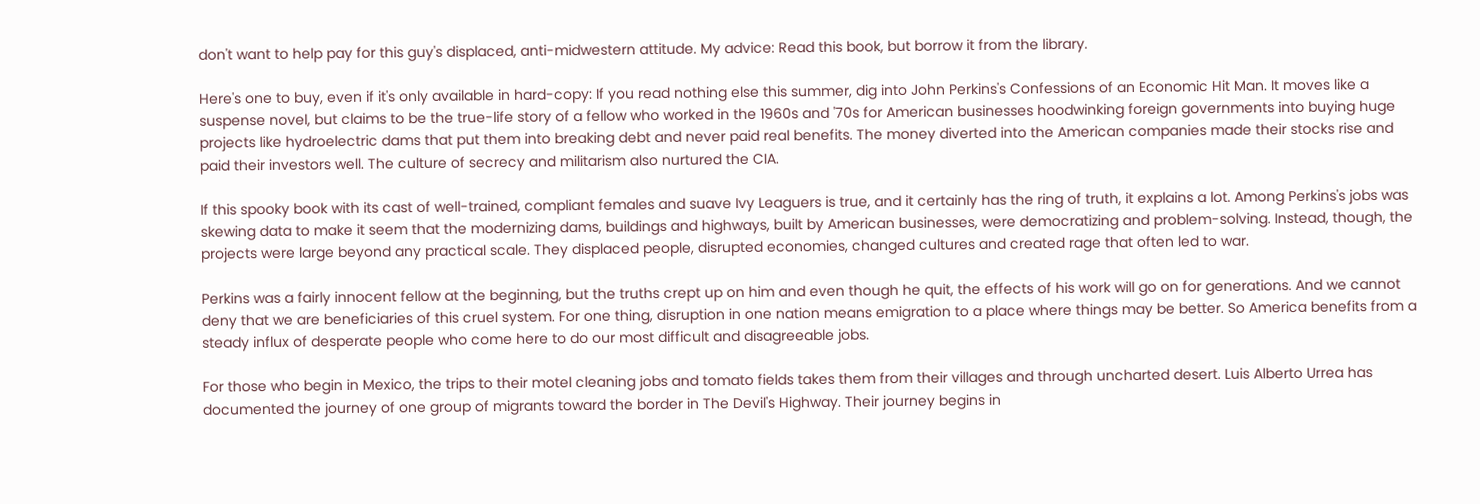don't want to help pay for this guy's displaced, anti-midwestern attitude. My advice: Read this book, but borrow it from the library.

Here's one to buy, even if it's only available in hard-copy: If you read nothing else this summer, dig into John Perkins's Confessions of an Economic Hit Man. It moves like a suspense novel, but claims to be the true-life story of a fellow who worked in the 1960s and '70s for American businesses hoodwinking foreign governments into buying huge projects like hydroelectric dams that put them into breaking debt and never paid real benefits. The money diverted into the American companies made their stocks rise and paid their investors well. The culture of secrecy and militarism also nurtured the CIA.

If this spooky book with its cast of well-trained, compliant females and suave Ivy Leaguers is true, and it certainly has the ring of truth, it explains a lot. Among Perkins's jobs was skewing data to make it seem that the modernizing dams, buildings and highways, built by American businesses, were democratizing and problem-solving. Instead, though, the projects were large beyond any practical scale. They displaced people, disrupted economies, changed cultures and created rage that often led to war.

Perkins was a fairly innocent fellow at the beginning, but the truths crept up on him and even though he quit, the effects of his work will go on for generations. And we cannot deny that we are beneficiaries of this cruel system. For one thing, disruption in one nation means emigration to a place where things may be better. So America benefits from a steady influx of desperate people who come here to do our most difficult and disagreeable jobs.

For those who begin in Mexico, the trips to their motel cleaning jobs and tomato fields takes them from their villages and through uncharted desert. Luis Alberto Urrea has documented the journey of one group of migrants toward the border in The Devil's Highway. Their journey begins in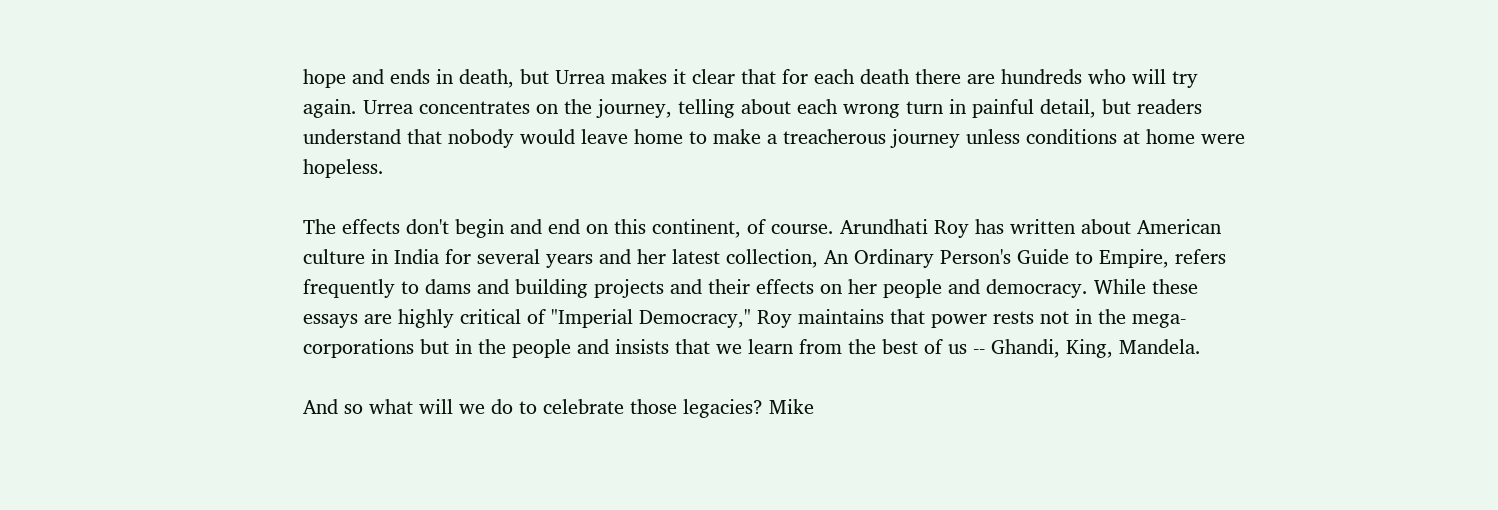hope and ends in death, but Urrea makes it clear that for each death there are hundreds who will try again. Urrea concentrates on the journey, telling about each wrong turn in painful detail, but readers understand that nobody would leave home to make a treacherous journey unless conditions at home were hopeless.

The effects don't begin and end on this continent, of course. Arundhati Roy has written about American culture in India for several years and her latest collection, An Ordinary Person's Guide to Empire, refers frequently to dams and building projects and their effects on her people and democracy. While these essays are highly critical of "Imperial Democracy," Roy maintains that power rests not in the mega-corporations but in the people and insists that we learn from the best of us -- Ghandi, King, Mandela.

And so what will we do to celebrate those legacies? Mike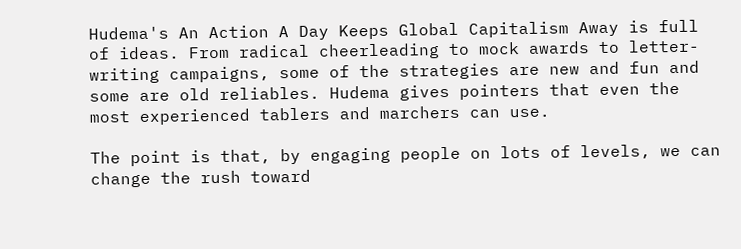Hudema's An Action A Day Keeps Global Capitalism Away is full of ideas. From radical cheerleading to mock awards to letter-writing campaigns, some of the strategies are new and fun and some are old reliables. Hudema gives pointers that even the most experienced tablers and marchers can use.

The point is that, by engaging people on lots of levels, we can change the rush toward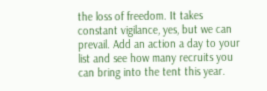the loss of freedom. It takes constant vigilance, yes, but we can prevail. Add an action a day to your list and see how many recruits you can bring into the tent this year.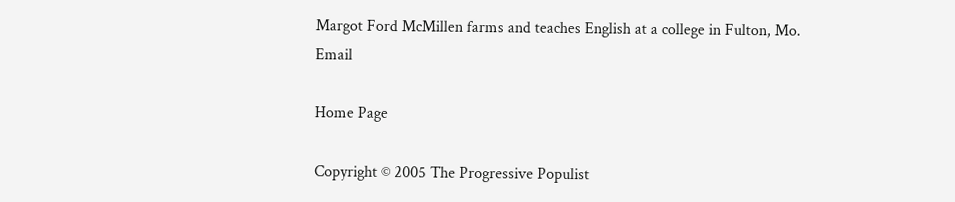Margot Ford McMillen farms and teaches English at a college in Fulton, Mo. Email

Home Page

Copyright © 2005 The Progressive Populist